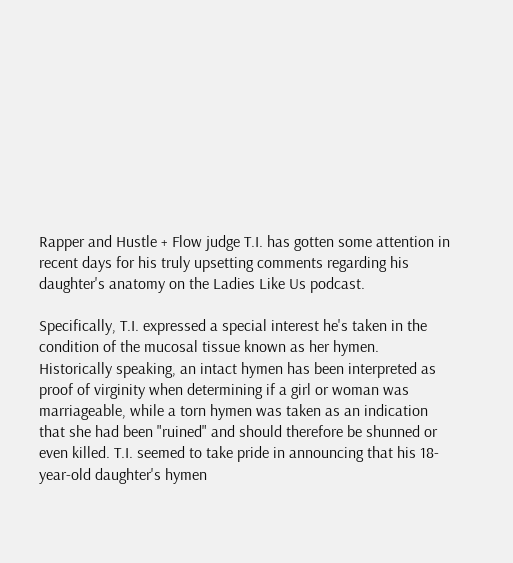Rapper and Hustle + Flow judge T.I. has gotten some attention in recent days for his truly upsetting comments regarding his daughter's anatomy on the Ladies Like Us podcast.

Specifically, T.I. expressed a special interest he's taken in the condition of the mucosal tissue known as her hymen. Historically speaking, an intact hymen has been interpreted as proof of virginity when determining if a girl or woman was marriageable, while a torn hymen was taken as an indication that she had been "ruined" and should therefore be shunned or even killed. T.I. seemed to take pride in announcing that his 18-year-old daughter's hymen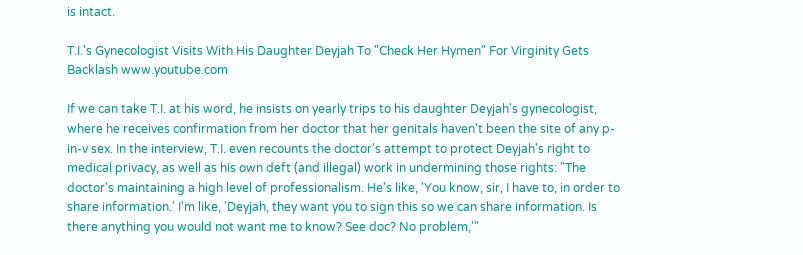is intact.

T.I.'s Gynecologist Visits With His Daughter Deyjah To "Check Her Hymen" For Virginity Gets Backlash www.youtube.com

If we can take T.I. at his word, he insists on yearly trips to his daughter Deyjah's gynecologist, where he receives confirmation from her doctor that her genitals haven't been the site of any p-in-v sex. In the interview, T.I. even recounts the doctor's attempt to protect Deyjah's right to medical privacy, as well as his own deft (and illegal) work in undermining those rights: "The doctor's maintaining a high level of professionalism. He's like, 'You know, sir, I have to, in order to share information.' I'm like, 'Deyjah, they want you to sign this so we can share information. Is there anything you would not want me to know? See doc? No problem,'"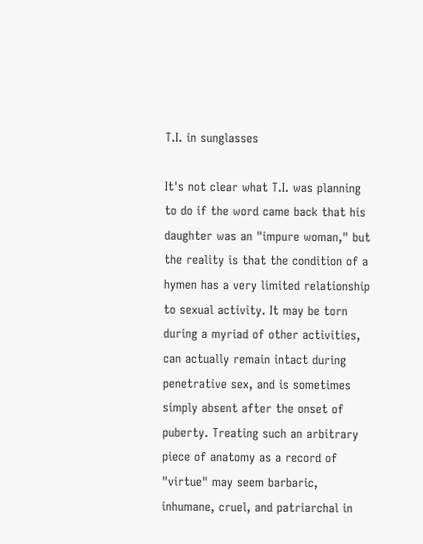T.I. in sunglasses

It's not clear what T.I. was planning to do if the word came back that his daughter was an "impure woman," but the reality is that the condition of a hymen has a very limited relationship to sexual activity. It may be torn during a myriad of other activities, can actually remain intact during penetrative sex, and is sometimes simply absent after the onset of puberty. Treating such an arbitrary piece of anatomy as a record of "virtue" may seem barbaric, inhumane, cruel, and patriarchal in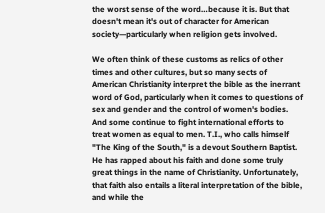the worst sense of the word…because it is. But that doesn't mean it's out of character for American society—particularly when religion gets involved.

We often think of these customs as relics of other times and other cultures, but so many sects of American Christianity interpret the bible as the inerrant word of God, particularly when it comes to questions of sex and gender and the control of women's bodies. And some continue to fight international efforts to treat women as equal to men. T.I., who calls himself "The King of the South," is a devout Southern Baptist. He has rapped about his faith and done some truly great things in the name of Christianity. Unfortunately, that faith also entails a literal interpretation of the bible, and while the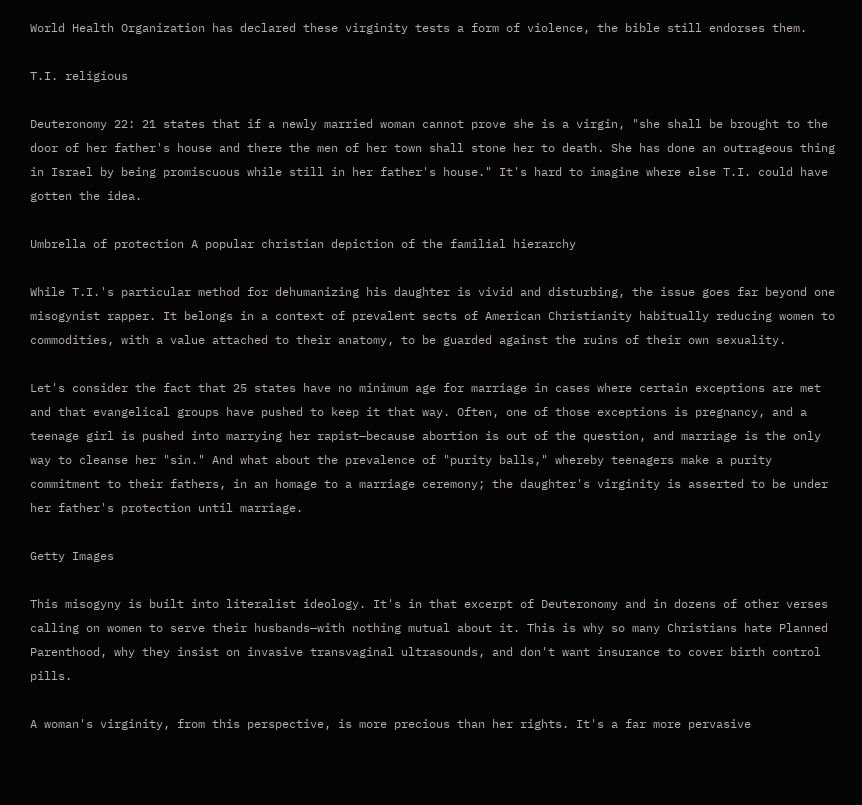World Health Organization has declared these virginity tests a form of violence, the bible still endorses them.

T.I. religious

Deuteronomy 22: 21 states that if a newly married woman cannot prove she is a virgin, "she shall be brought to the door of her father's house and there the men of her town shall stone her to death. She has done an outrageous thing in Israel by being promiscuous while still in her father's house." It's hard to imagine where else T.I. could have gotten the idea.

Umbrella of protection A popular christian depiction of the familial hierarchy

While T.I.'s particular method for dehumanizing his daughter is vivid and disturbing, the issue goes far beyond one misogynist rapper. It belongs in a context of prevalent sects of American Christianity habitually reducing women to commodities, with a value attached to their anatomy, to be guarded against the ruins of their own sexuality.

Let's consider the fact that 25 states have no minimum age for marriage in cases where certain exceptions are met and that evangelical groups have pushed to keep it that way. Often, one of those exceptions is pregnancy, and a teenage girl is pushed into marrying her rapist—because abortion is out of the question, and marriage is the only way to cleanse her "sin." And what about the prevalence of "purity balls," whereby teenagers make a purity commitment to their fathers, in an homage to a marriage ceremony; the daughter's virginity is asserted to be under her father's protection until marriage.

Getty Images

This misogyny is built into literalist ideology. It's in that excerpt of Deuteronomy and in dozens of other verses calling on women to serve their husbands—with nothing mutual about it. This is why so many Christians hate Planned Parenthood, why they insist on invasive transvaginal ultrasounds, and don't want insurance to cover birth control pills.

A woman's virginity, from this perspective, is more precious than her rights. It's a far more pervasive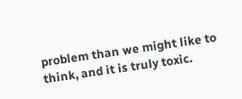problem than we might like to think, and it is truly toxic.